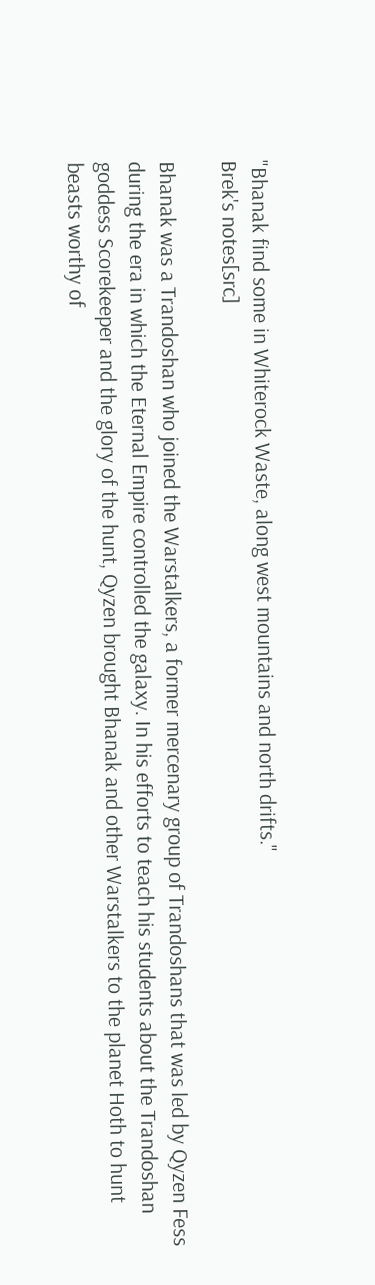"Bhanak find some in Whiterock Waste, along west mountains and north drifts."
Brek's notes[src]

Bhanak was a Trandoshan who joined the Warstalkers, a former mercenary group of Trandoshans that was led by Qyzen Fess during the era in which the Eternal Empire controlled the galaxy. In his efforts to teach his students about the Trandoshan goddess Scorekeeper and the glory of the hunt, Qyzen brought Bhanak and other Warstalkers to the planet Hoth to hunt beasts worthy of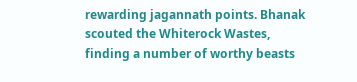rewarding jagannath points. Bhanak scouted the Whiterock Wastes, finding a number of worthy beasts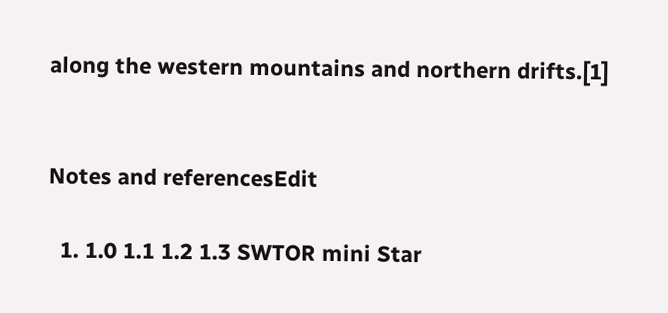along the western mountains and northern drifts.[1]


Notes and referencesEdit

  1. 1.0 1.1 1.2 1.3 SWTOR mini Star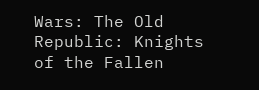Wars: The Old Republic: Knights of the Fallen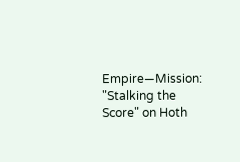Empire—Mission: "Stalking the Score" on Hoth